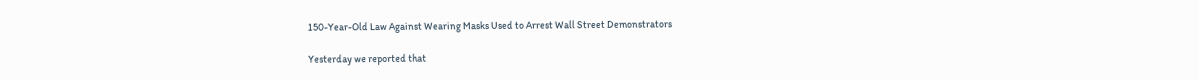150-Year-Old Law Against Wearing Masks Used to Arrest Wall Street Demonstrators

Yesterday we reported that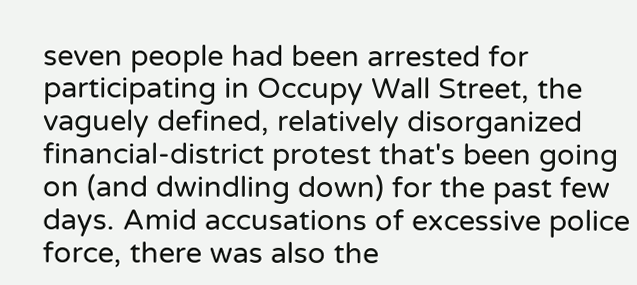seven people had been arrested for participating in Occupy Wall Street, the vaguely defined, relatively disorganized financial-district protest that's been going on (and dwindling down) for the past few days. Amid accusations of excessive police force, there was also the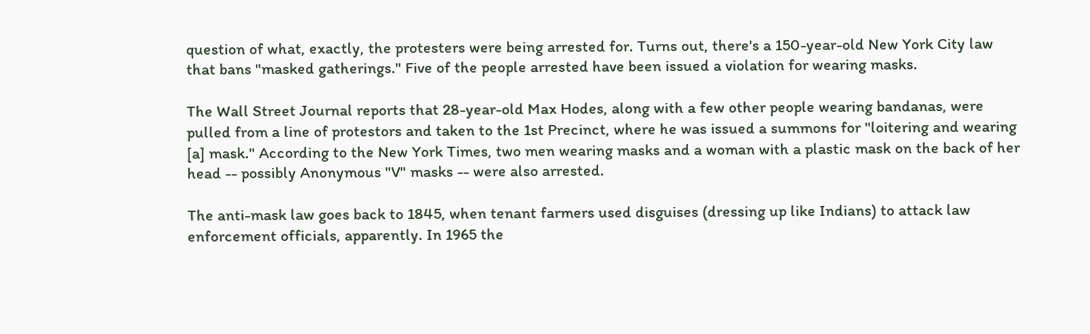question of what, exactly, the protesters were being arrested for. Turns out, there's a 150-year-old New York City law that bans "masked gatherings." Five of the people arrested have been issued a violation for wearing masks.

The Wall Street Journal reports that 28-year-old Max Hodes, along with a few other people wearing bandanas, were pulled from a line of protestors and taken to the 1st Precinct, where he was issued a summons for "loitering and wearing [a] mask." According to the New York Times, two men wearing masks and a woman with a plastic mask on the back of her head -- possibly Anonymous "V" masks -- were also arrested.

The anti-mask law goes back to 1845, when tenant farmers used disguises (dressing up like Indians) to attack law enforcement officials, apparently. In 1965 the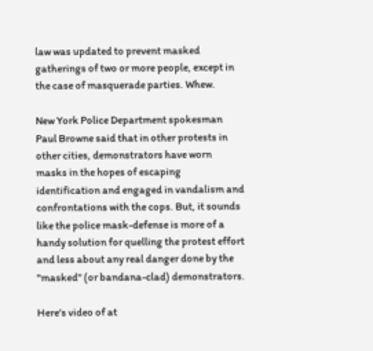law was updated to prevent masked gatherings of two or more people, except in the case of masquerade parties. Whew.

New York Police Department spokesman Paul Browne said that in other protests in other cities, demonstrators have worn masks in the hopes of escaping identification and engaged in vandalism and confrontations with the cops. But, it sounds like the police mask-defense is more of a handy solution for quelling the protest effort and less about any real danger done by the "masked" (or bandana-clad) demonstrators.

Here's video of at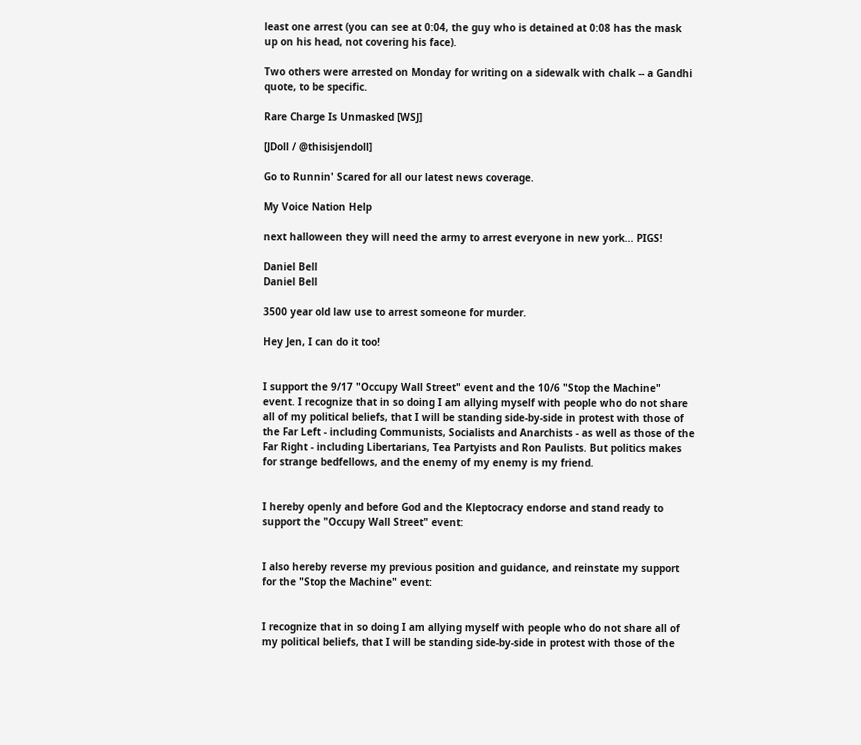least one arrest (you can see at 0:04, the guy who is detained at 0:08 has the mask up on his head, not covering his face).

Two others were arrested on Monday for writing on a sidewalk with chalk -- a Gandhi quote, to be specific.

Rare Charge Is Unmasked [WSJ]

[JDoll / @thisisjendoll]

Go to Runnin' Scared for all our latest news coverage.

My Voice Nation Help

next halloween they will need the army to arrest everyone in new york... PIGS!

Daniel Bell
Daniel Bell

3500 year old law use to arrest someone for murder.

Hey Jen, I can do it too!


I support the 9/17 "Occupy Wall Street" event and the 10/6 "Stop the Machine" event. I recognize that in so doing I am allying myself with people who do not share all of my political beliefs, that I will be standing side-by-side in protest with those of the Far Left - including Communists, Socialists and Anarchists - as well as those of the Far Right - including Libertarians, Tea Partyists and Ron Paulists. But politics makes for strange bedfellows, and the enemy of my enemy is my friend.


I hereby openly and before God and the Kleptocracy endorse and stand ready to support the "Occupy Wall Street" event:


I also hereby reverse my previous position and guidance, and reinstate my support for the "Stop the Machine" event:


I recognize that in so doing I am allying myself with people who do not share all of my political beliefs, that I will be standing side-by-side in protest with those of the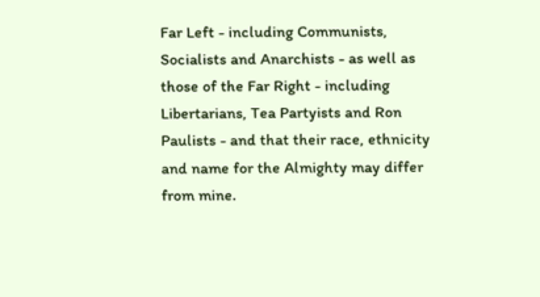Far Left - including Communists, Socialists and Anarchists - as well as those of the Far Right - including Libertarians, Tea Partyists and Ron Paulists - and that their race, ethnicity and name for the Almighty may differ from mine.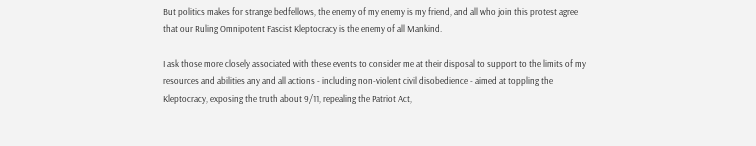But politics makes for strange bedfellows, the enemy of my enemy is my friend, and all who join this protest agree that our Ruling Omnipotent Fascist Kleptocracy is the enemy of all Mankind.

I ask those more closely associated with these events to consider me at their disposal to support to the limits of my resources and abilities any and all actions - including non-violent civil disobedience - aimed at toppling the Kleptocracy, exposing the truth about 9/11, repealing the Patriot Act,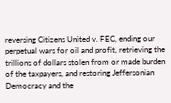reversing Citizens United v. FEC, ending our perpetual wars for oil and profit, retrieving the trillions of dollars stolen from or made burden of the taxpayers, and restoring Jeffersonian Democracy and the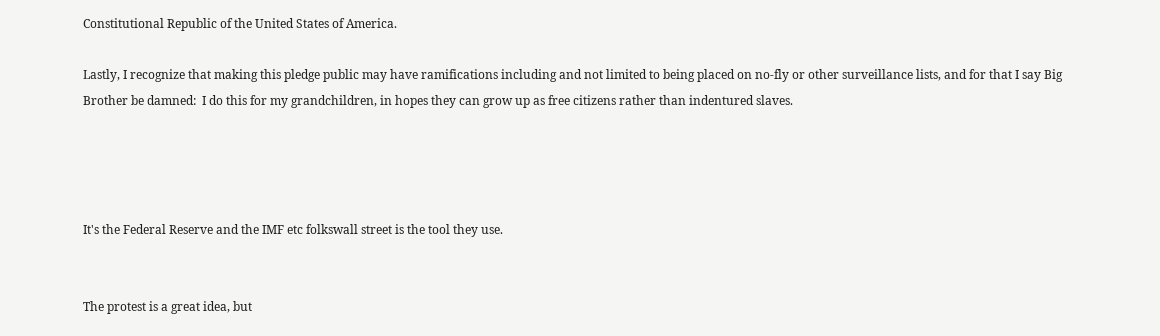Constitutional Republic of the United States of America.

Lastly, I recognize that making this pledge public may have ramifications including and not limited to being placed on no-fly or other surveillance lists, and for that I say Big Brother be damned:  I do this for my grandchildren, in hopes they can grow up as free citizens rather than indentured slaves.




It's the Federal Reserve and the IMF etc folkswall street is the tool they use.


The protest is a great idea, but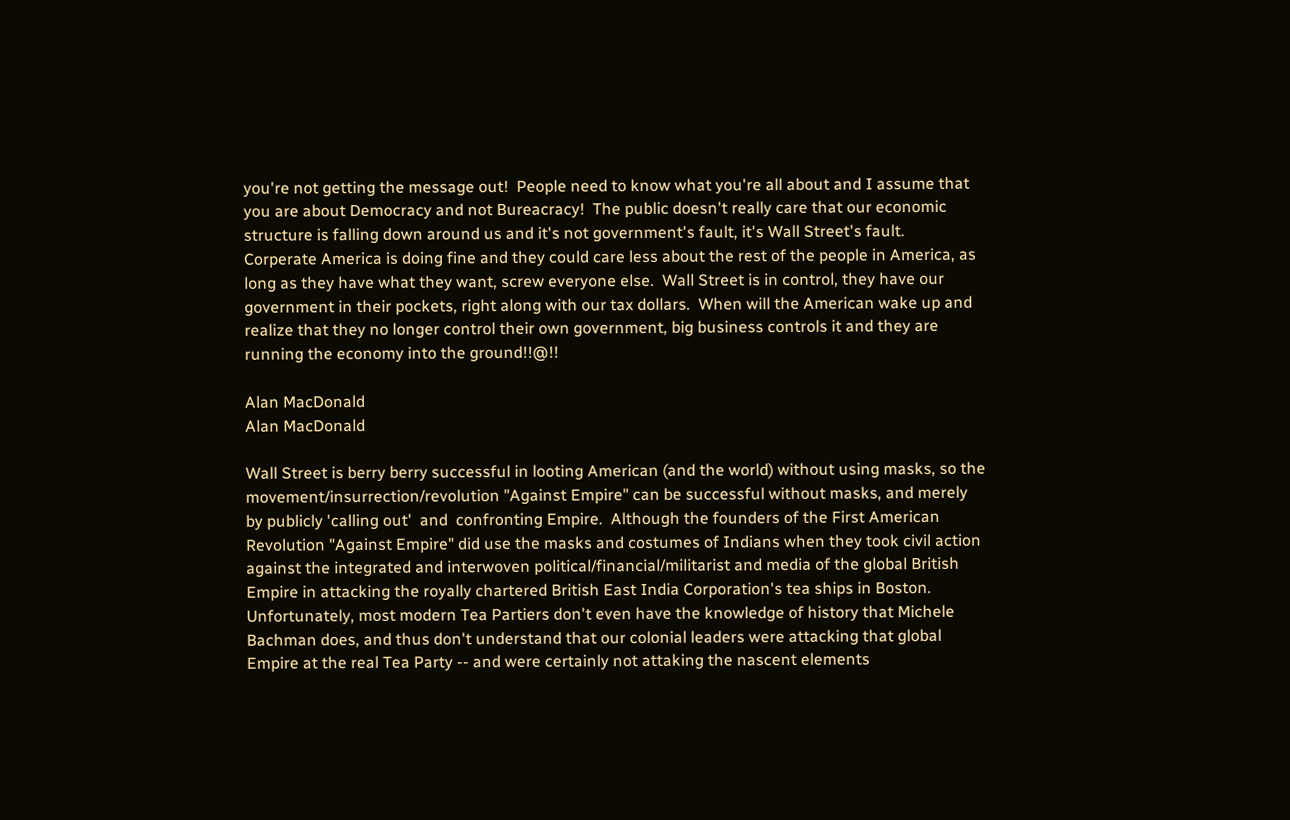you're not getting the message out!  People need to know what you're all about and I assume that you are about Democracy and not Bureacracy!  The public doesn't really care that our economic structure is falling down around us and it's not government's fault, it's Wall Street's fault.  Corperate America is doing fine and they could care less about the rest of the people in America, as long as they have what they want, screw everyone else.  Wall Street is in control, they have our government in their pockets, right along with our tax dollars.  When will the American wake up and realize that they no longer control their own government, big business controls it and they are running the economy into the ground!!@!!

Alan MacDonald
Alan MacDonald

Wall Street is berry berry successful in looting American (and the world) without using masks, so the movement/insurrection/revolution "Against Empire" can be successful without masks, and merely by publicly 'calling out'  and  confronting Empire.  Although the founders of the First American Revolution "Against Empire" did use the masks and costumes of Indians when they took civil action against the integrated and interwoven political/financial/militarist and media of the global British Empire in attacking the royally chartered British East India Corporation's tea ships in Boston.  Unfortunately, most modern Tea Partiers don't even have the knowledge of history that Michele Bachman does, and thus don't understand that our colonial leaders were attacking that global Empire at the real Tea Party -- and were certainly not attaking the nascent elements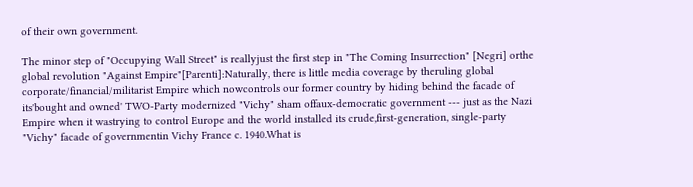of their own government.

The minor step of "Occupying Wall Street" is reallyjust the first step in "The Coming Insurrection" [Negri] orthe global revolution "Against Empire"[Parenti]:Naturally, there is little media coverage by theruling global corporate/financial/militarist Empire which nowcontrols our former country by hiding behind the facade of its'bought and owned' TWO-Party modernized "Vichy" sham offaux-democratic government --- just as the Nazi Empire when it wastrying to control Europe and the world installed its crude,first-generation, single-party "Vichy" facade of governmentin Vichy France c. 1940.What is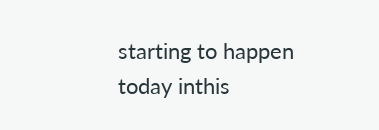starting to happen today inthis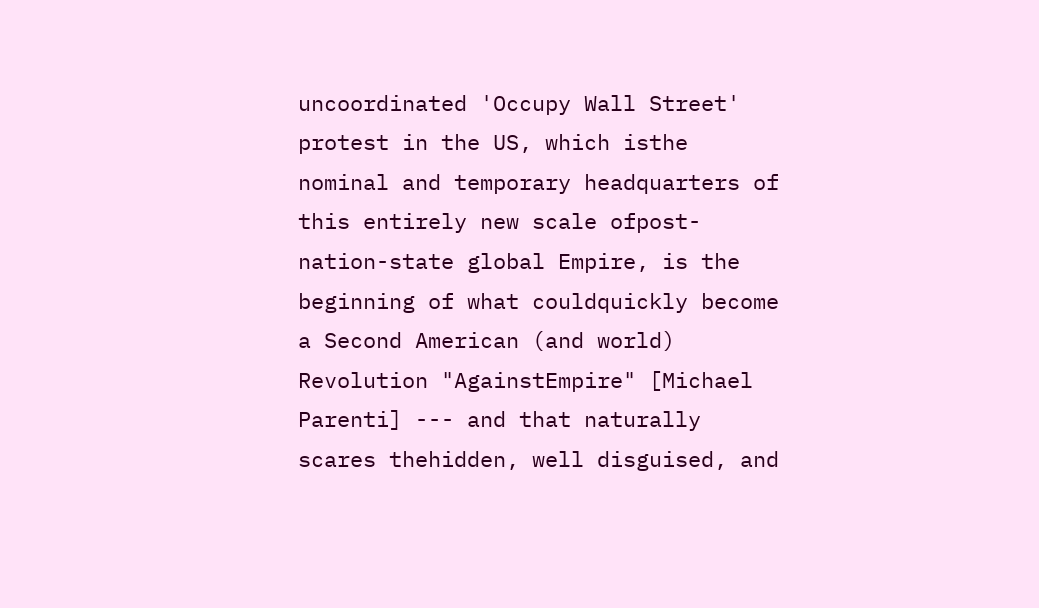uncoordinated 'Occupy Wall Street' protest in the US, which isthe nominal and temporary headquarters of this entirely new scale ofpost-nation-state global Empire, is the beginning of what couldquickly become a Second American (and world) Revolution "AgainstEmpire" [Michael Parenti] --- and that naturally scares thehidden, well disguised, and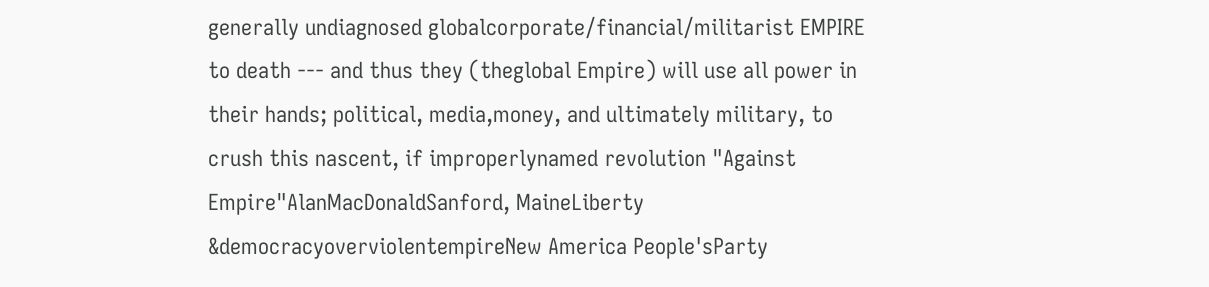generally undiagnosed globalcorporate/financial/militarist EMPIRE to death --- and thus they (theglobal Empire) will use all power in their hands; political, media,money, and ultimately military, to crush this nascent, if improperlynamed revolution "Against Empire"AlanMacDonaldSanford, MaineLiberty &democracyoverviolentempireNew America People'sParty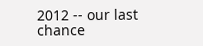2012 -- our last chance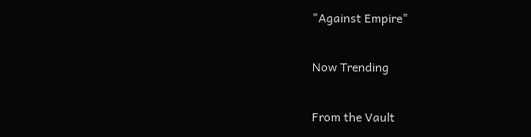"Against Empire"

Now Trending

From the Vault